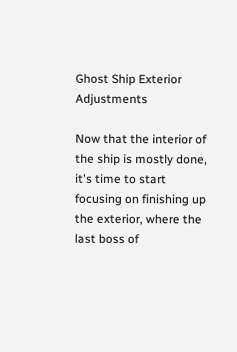Ghost Ship Exterior Adjustments

Now that the interior of the ship is mostly done, it's time to start focusing on finishing up the exterior, where the last boss of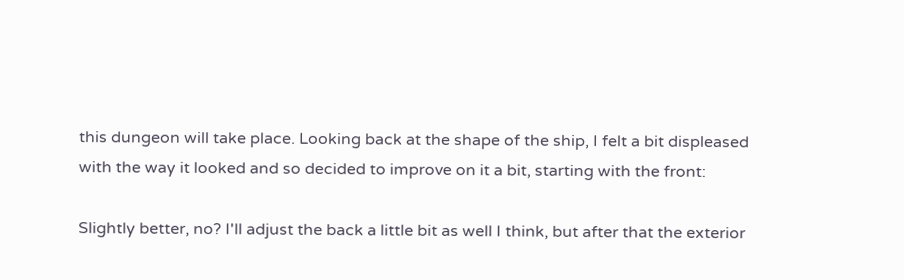this dungeon will take place. Looking back at the shape of the ship, I felt a bit displeased with the way it looked and so decided to improve on it a bit, starting with the front:

Slightly better, no? I'll adjust the back a little bit as well I think, but after that the exterior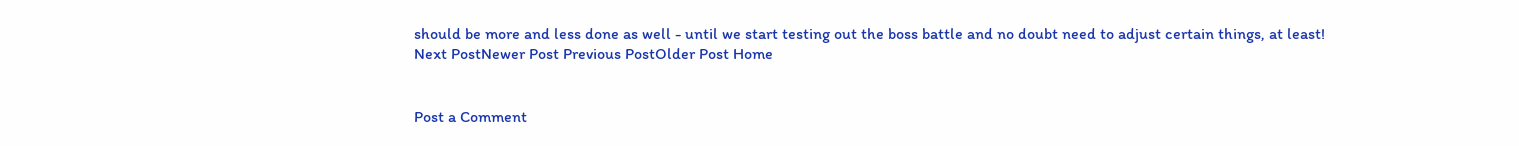should be more and less done as well - until we start testing out the boss battle and no doubt need to adjust certain things, at least!
Next PostNewer Post Previous PostOlder Post Home


Post a Comment